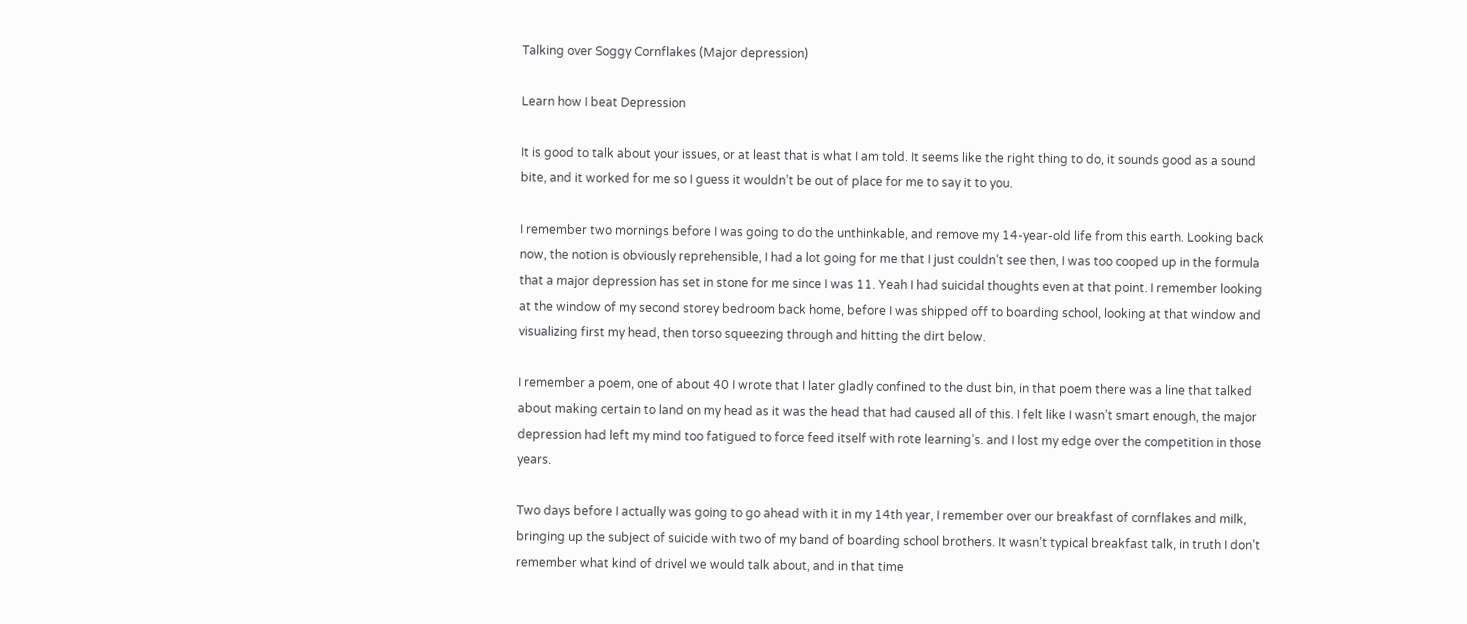Talking over Soggy Cornflakes (Major depression)

Learn how I beat Depression

It is good to talk about your issues, or at least that is what I am told. It seems like the right thing to do, it sounds good as a sound bite, and it worked for me so I guess it wouldn’t be out of place for me to say it to you.

I remember two mornings before I was going to do the unthinkable, and remove my 14-year-old life from this earth. Looking back now, the notion is obviously reprehensible, I had a lot going for me that I just couldn’t see then, I was too cooped up in the formula that a major depression has set in stone for me since I was 11. Yeah I had suicidal thoughts even at that point. I remember looking at the window of my second storey bedroom back home, before I was shipped off to boarding school, looking at that window and visualizing first my head, then torso squeezing through and hitting the dirt below.

I remember a poem, one of about 40 I wrote that I later gladly confined to the dust bin, in that poem there was a line that talked about making certain to land on my head as it was the head that had caused all of this. I felt like I wasn’t smart enough, the major depression had left my mind too fatigued to force feed itself with rote learning’s. and I lost my edge over the competition in those years.

Two days before I actually was going to go ahead with it in my 14th year, I remember over our breakfast of cornflakes and milk, bringing up the subject of suicide with two of my band of boarding school brothers. It wasn’t typical breakfast talk, in truth I don’t remember what kind of drivel we would talk about, and in that time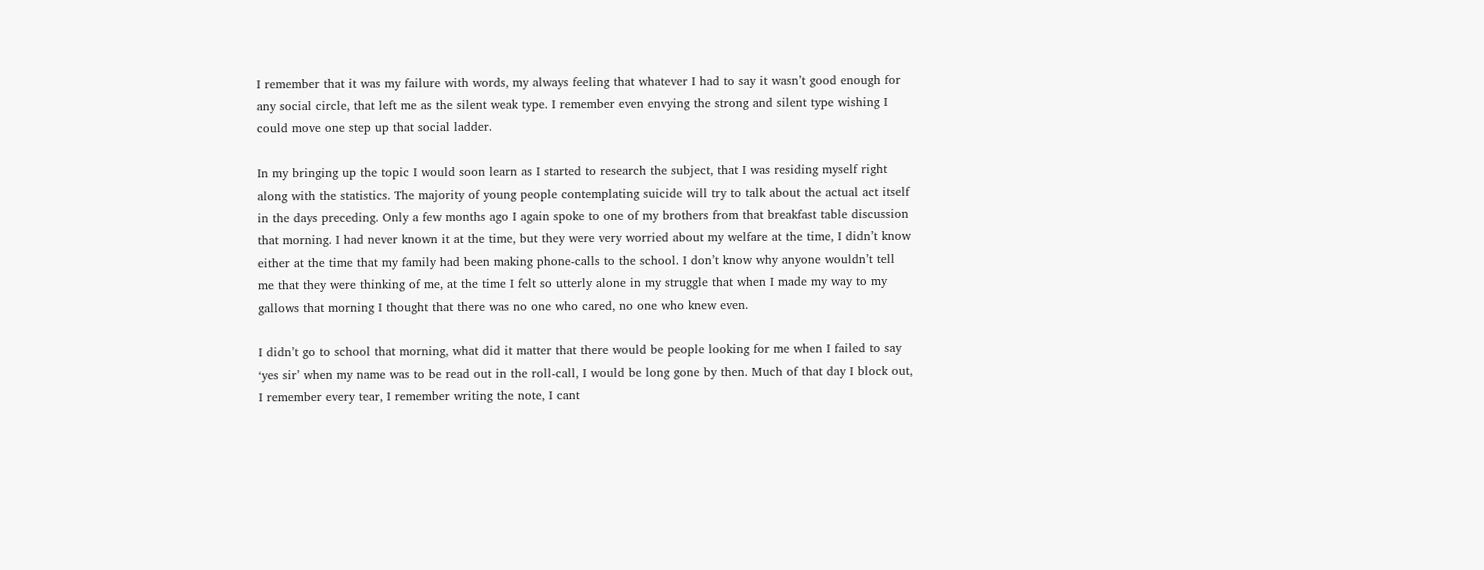I remember that it was my failure with words, my always feeling that whatever I had to say it wasn’t good enough for any social circle, that left me as the silent weak type. I remember even envying the strong and silent type wishing I could move one step up that social ladder.

In my bringing up the topic I would soon learn as I started to research the subject, that I was residing myself right along with the statistics. The majority of young people contemplating suicide will try to talk about the actual act itself in the days preceding. Only a few months ago I again spoke to one of my brothers from that breakfast table discussion that morning. I had never known it at the time, but they were very worried about my welfare at the time, I didn’t know either at the time that my family had been making phone-calls to the school. I don’t know why anyone wouldn’t tell me that they were thinking of me, at the time I felt so utterly alone in my struggle that when I made my way to my gallows that morning I thought that there was no one who cared, no one who knew even.

I didn’t go to school that morning, what did it matter that there would be people looking for me when I failed to say ‘yes sir’ when my name was to be read out in the roll-call, I would be long gone by then. Much of that day I block out, I remember every tear, I remember writing the note, I cant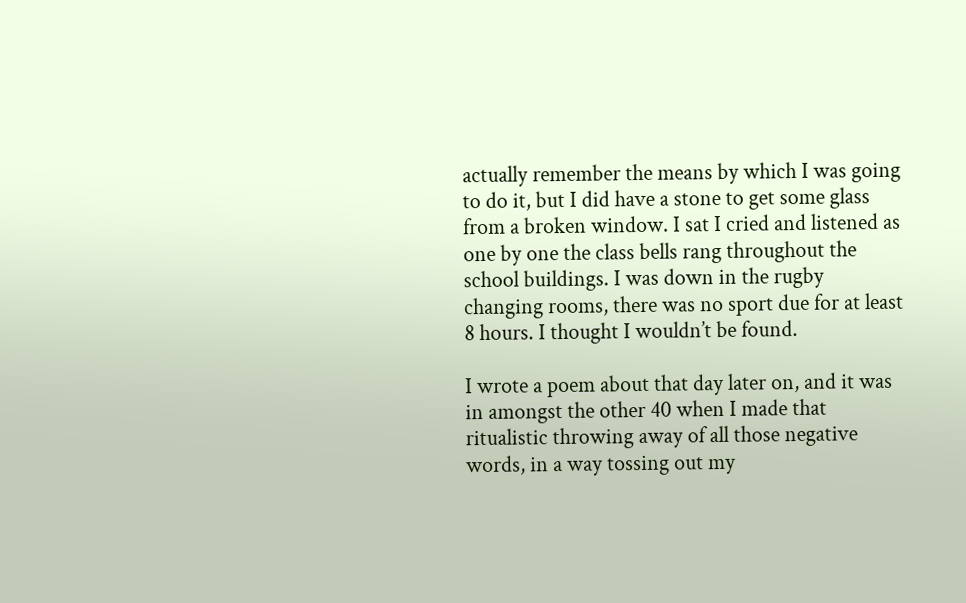actually remember the means by which I was going to do it, but I did have a stone to get some glass from a broken window. I sat I cried and listened as one by one the class bells rang throughout the school buildings. I was down in the rugby changing rooms, there was no sport due for at least 8 hours. I thought I wouldn’t be found.

I wrote a poem about that day later on, and it was in amongst the other 40 when I made that ritualistic throwing away of all those negative words, in a way tossing out my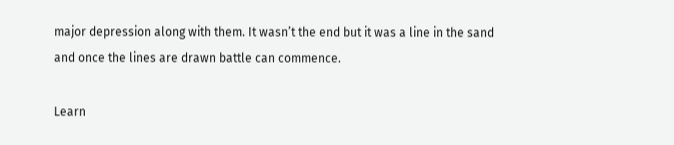major depression along with them. It wasn’t the end but it was a line in the sand and once the lines are drawn battle can commence.

Learn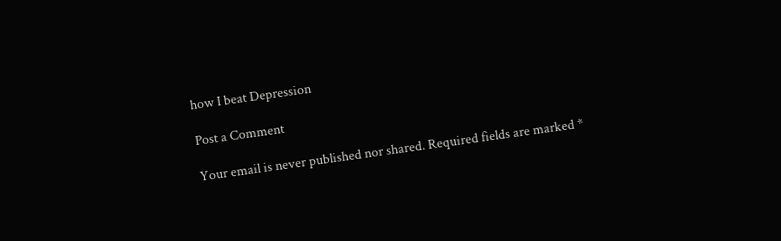how I beat Depression

Post a Comment

Your email is never published nor shared. Required fields are marked *